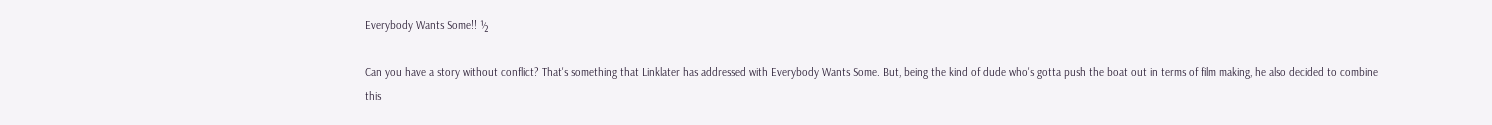Everybody Wants Some!! ½

Can you have a story without conflict? That's something that Linklater has addressed with Everybody Wants Some. But, being the kind of dude who's gotta push the boat out in terms of film making, he also decided to combine this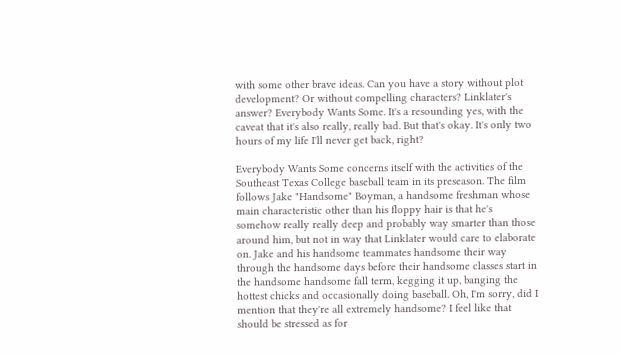with some other brave ideas. Can you have a story without plot development? Or without compelling characters? Linklater's answer? Everybody Wants Some. It's a resounding yes, with the caveat that it's also really, really bad. But that's okay. It's only two hours of my life I'll never get back, right?

Everybody Wants Some concerns itself with the activities of the Southeast Texas College baseball team in its preseason. The film follows Jake "Handsome" Boyman, a handsome freshman whose main characteristic other than his floppy hair is that he's somehow really really deep and probably way smarter than those around him, but not in way that Linklater would care to elaborate on. Jake and his handsome teammates handsome their way through the handsome days before their handsome classes start in the handsome handsome fall term, kegging it up, banging the hottest chicks and occasionally doing baseball. Oh, I'm sorry, did I mention that they're all extremely handsome? I feel like that should be stressed as for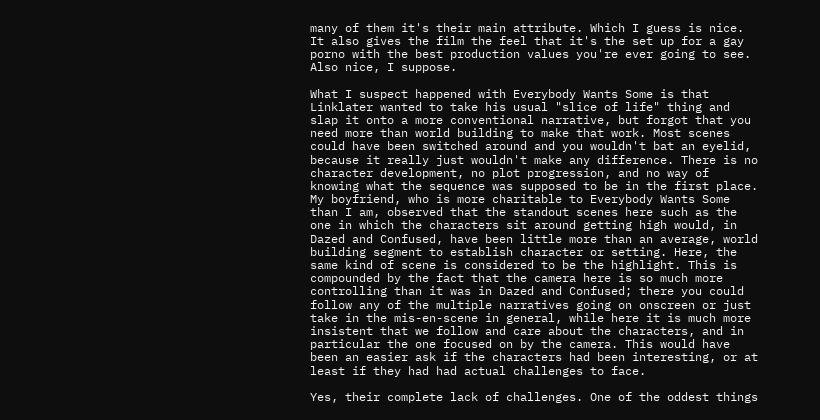many of them it's their main attribute. Which I guess is nice. It also gives the film the feel that it's the set up for a gay porno with the best production values you're ever going to see. Also nice, I suppose.

What I suspect happened with Everybody Wants Some is that Linklater wanted to take his usual "slice of life" thing and slap it onto a more conventional narrative, but forgot that you need more than world building to make that work. Most scenes could have been switched around and you wouldn't bat an eyelid, because it really just wouldn't make any difference. There is no character development, no plot progression, and no way of knowing what the sequence was supposed to be in the first place. My boyfriend, who is more charitable to Everybody Wants Some than I am, observed that the standout scenes here such as the one in which the characters sit around getting high would, in Dazed and Confused, have been little more than an average, world building segment to establish character or setting. Here, the same kind of scene is considered to be the highlight. This is compounded by the fact that the camera here is so much more controlling than it was in Dazed and Confused; there you could follow any of the multiple narratives going on onscreen or just take in the mis-en-scene in general, while here it is much more insistent that we follow and care about the characters, and in particular the one focused on by the camera. This would have been an easier ask if the characters had been interesting, or at least if they had had actual challenges to face.

Yes, their complete lack of challenges. One of the oddest things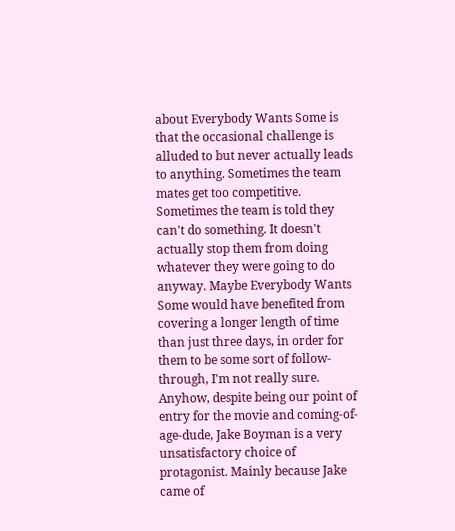about Everybody Wants Some is that the occasional challenge is alluded to but never actually leads to anything. Sometimes the team mates get too competitive. Sometimes the team is told they can't do something. It doesn't actually stop them from doing whatever they were going to do anyway. Maybe Everybody Wants Some would have benefited from covering a longer length of time than just three days, in order for them to be some sort of follow-through, I'm not really sure. Anyhow, despite being our point of entry for the movie and coming-of-age-dude, Jake Boyman is a very unsatisfactory choice of protagonist. Mainly because Jake came of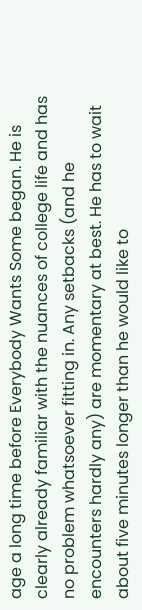age a long time before Everybody Wants Some began. He is clearly already familiar with the nuances of college life and has no problem whatsoever fitting in. Any setbacks (and he encounters hardly any) are momentary at best. He has to wait about five minutes longer than he would like to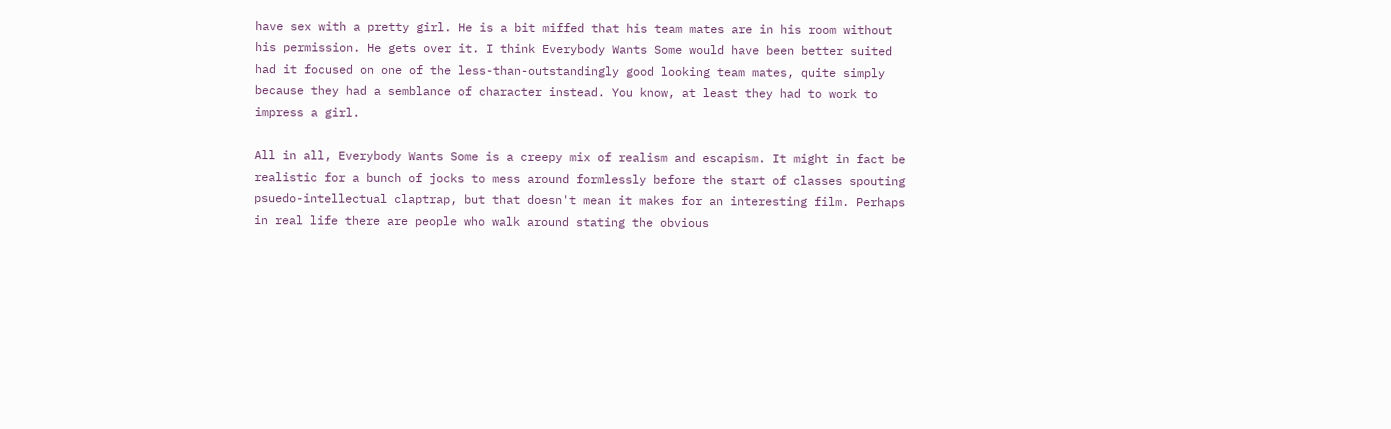have sex with a pretty girl. He is a bit miffed that his team mates are in his room without his permission. He gets over it. I think Everybody Wants Some would have been better suited had it focused on one of the less-than-outstandingly good looking team mates, quite simply because they had a semblance of character instead. You know, at least they had to work to impress a girl.

All in all, Everybody Wants Some is a creepy mix of realism and escapism. It might in fact be realistic for a bunch of jocks to mess around formlessly before the start of classes spouting psuedo-intellectual claptrap, but that doesn't mean it makes for an interesting film. Perhaps in real life there are people who walk around stating the obvious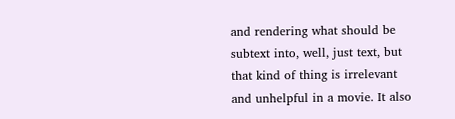and rendering what should be subtext into, well, just text, but that kind of thing is irrelevant and unhelpful in a movie. It also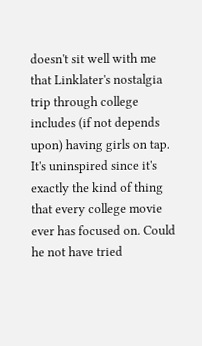doesn't sit well with me that Linklater's nostalgia trip through college includes (if not depends upon) having girls on tap. It's uninspired since it's exactly the kind of thing that every college movie ever has focused on. Could he not have tried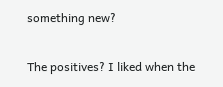something new?

The positives? I liked when the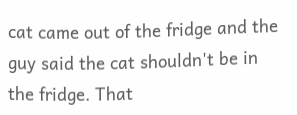cat came out of the fridge and the guy said the cat shouldn't be in the fridge. That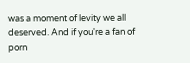was a moment of levity we all deserved. And if you're a fan of porn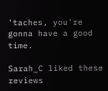'taches, you're gonna have a good time.

Sarah_C liked these reviews